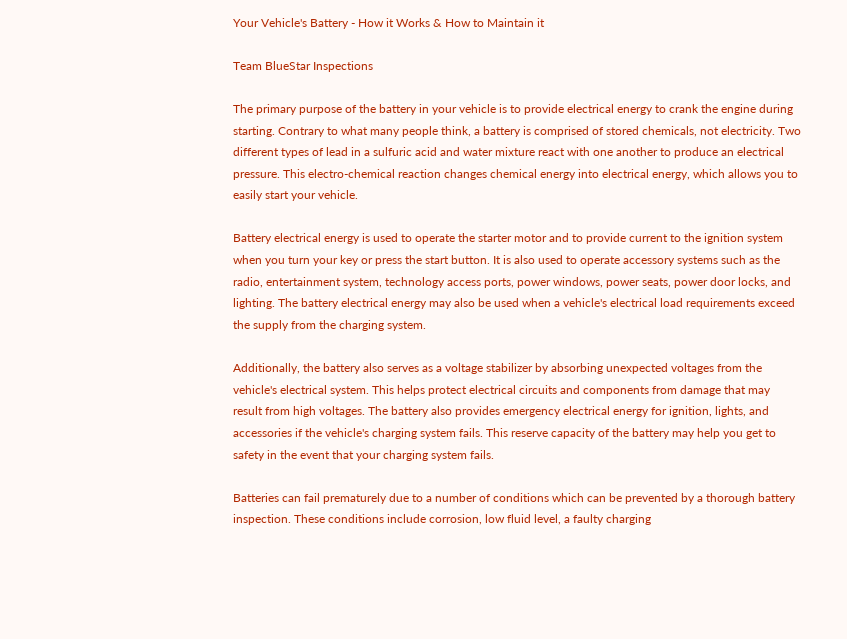Your Vehicle's Battery - How it Works & How to Maintain it

Team BlueStar Inspections

The primary purpose of the battery in your vehicle is to provide electrical energy to crank the engine during starting. Contrary to what many people think, a battery is comprised of stored chemicals, not electricity. Two different types of lead in a sulfuric acid and water mixture react with one another to produce an electrical pressure. This electro-chemical reaction changes chemical energy into electrical energy, which allows you to easily start your vehicle.

Battery electrical energy is used to operate the starter motor and to provide current to the ignition system when you turn your key or press the start button. It is also used to operate accessory systems such as the radio, entertainment system, technology access ports, power windows, power seats, power door locks, and lighting. The battery electrical energy may also be used when a vehicle's electrical load requirements exceed the supply from the charging system.

Additionally, the battery also serves as a voltage stabilizer by absorbing unexpected voltages from the vehicle's electrical system. This helps protect electrical circuits and components from damage that may result from high voltages. The battery also provides emergency electrical energy for ignition, lights, and accessories if the vehicle's charging system fails. This reserve capacity of the battery may help you get to safety in the event that your charging system fails.

Batteries can fail prematurely due to a number of conditions which can be prevented by a thorough battery inspection. These conditions include corrosion, low fluid level, a faulty charging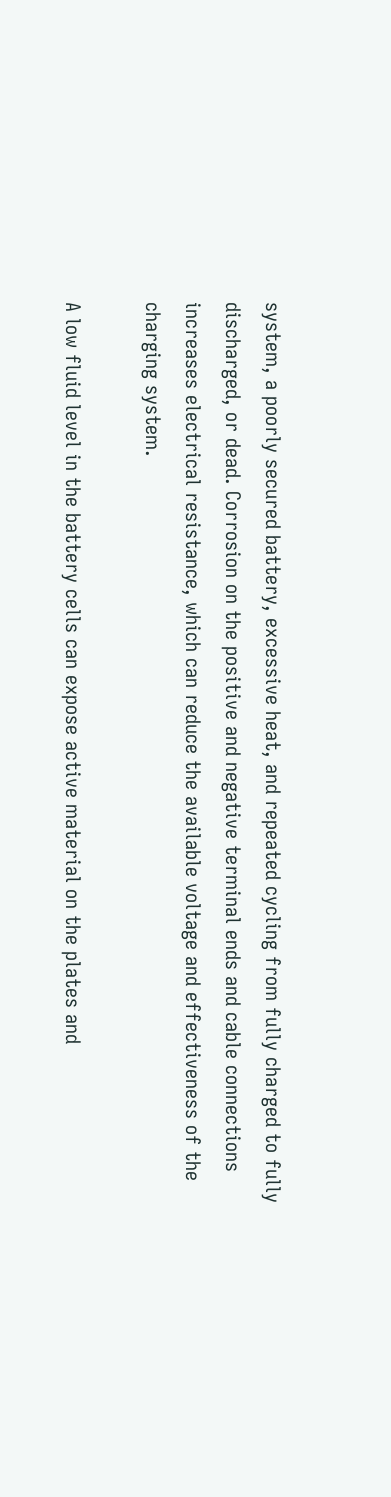system, a poorly secured battery, excessive heat, and repeated cycling from fully charged to fully discharged, or dead. Corrosion on the positive and negative terminal ends and cable connections increases electrical resistance, which can reduce the available voltage and effectiveness of the charging system.

A low fluid level in the battery cells can expose active material on the plates and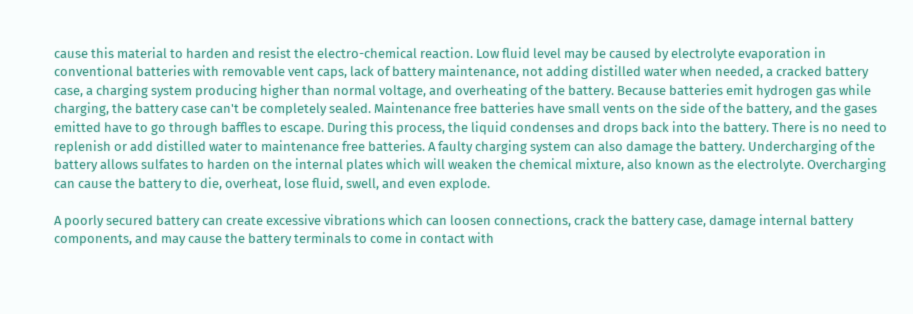cause this material to harden and resist the electro-chemical reaction. Low fluid level may be caused by electrolyte evaporation in conventional batteries with removable vent caps, lack of battery maintenance, not adding distilled water when needed, a cracked battery case, a charging system producing higher than normal voltage, and overheating of the battery. Because batteries emit hydrogen gas while charging, the battery case can't be completely sealed. Maintenance free batteries have small vents on the side of the battery, and the gases emitted have to go through baffles to escape. During this process, the liquid condenses and drops back into the battery. There is no need to replenish or add distilled water to maintenance free batteries. A faulty charging system can also damage the battery. Undercharging of the battery allows sulfates to harden on the internal plates which will weaken the chemical mixture, also known as the electrolyte. Overcharging can cause the battery to die, overheat, lose fluid, swell, and even explode.

A poorly secured battery can create excessive vibrations which can loosen connections, crack the battery case, damage internal battery components, and may cause the battery terminals to come in contact with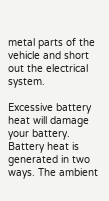metal parts of the vehicle and short out the electrical system.

Excessive battery heat will damage your battery. Battery heat is generated in two ways. The ambient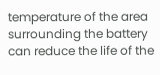temperature of the area surrounding the battery can reduce the life of the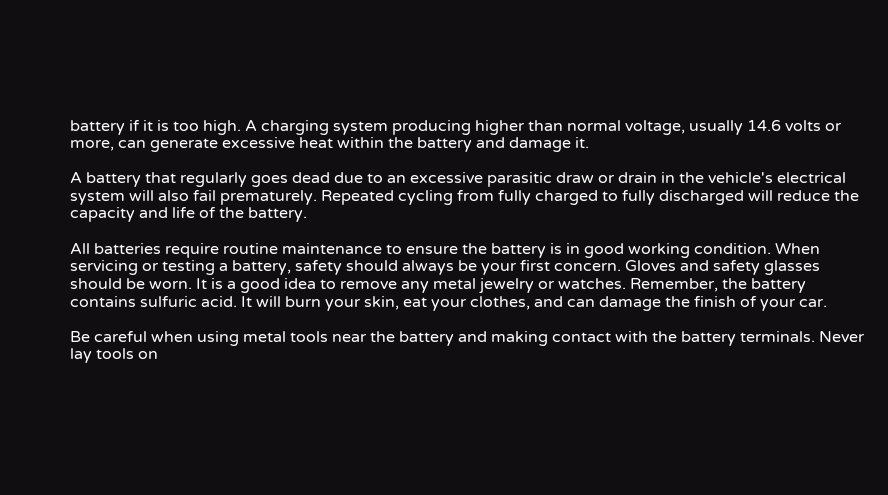battery if it is too high. A charging system producing higher than normal voltage, usually 14.6 volts or more, can generate excessive heat within the battery and damage it.

A battery that regularly goes dead due to an excessive parasitic draw or drain in the vehicle's electrical system will also fail prematurely. Repeated cycling from fully charged to fully discharged will reduce the capacity and life of the battery.

All batteries require routine maintenance to ensure the battery is in good working condition. When servicing or testing a battery, safety should always be your first concern. Gloves and safety glasses should be worn. It is a good idea to remove any metal jewelry or watches. Remember, the battery contains sulfuric acid. It will burn your skin, eat your clothes, and can damage the finish of your car.

Be careful when using metal tools near the battery and making contact with the battery terminals. Never lay tools on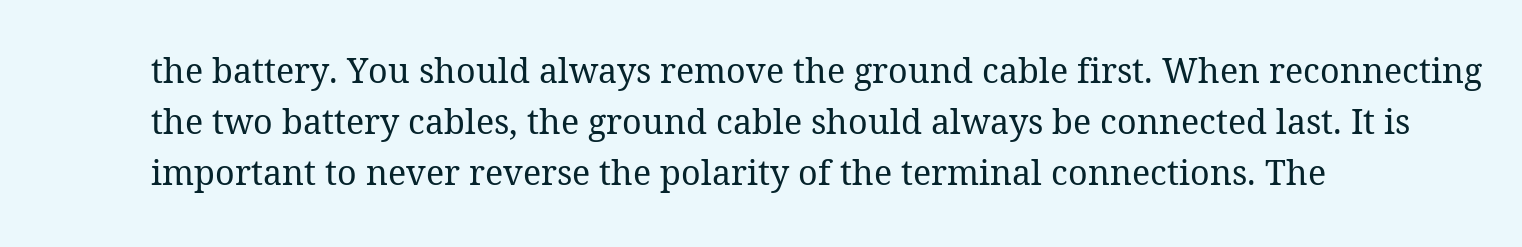the battery. You should always remove the ground cable first. When reconnecting the two battery cables, the ground cable should always be connected last. It is important to never reverse the polarity of the terminal connections. The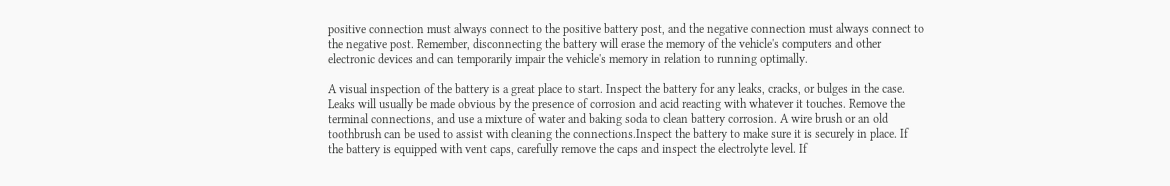positive connection must always connect to the positive battery post, and the negative connection must always connect to the negative post. Remember, disconnecting the battery will erase the memory of the vehicle's computers and other electronic devices and can temporarily impair the vehicle's memory in relation to running optimally.

A visual inspection of the battery is a great place to start. Inspect the battery for any leaks, cracks, or bulges in the case. Leaks will usually be made obvious by the presence of corrosion and acid reacting with whatever it touches. Remove the terminal connections, and use a mixture of water and baking soda to clean battery corrosion. A wire brush or an old toothbrush can be used to assist with cleaning the connections.Inspect the battery to make sure it is securely in place. If the battery is equipped with vent caps, carefully remove the caps and inspect the electrolyte level. If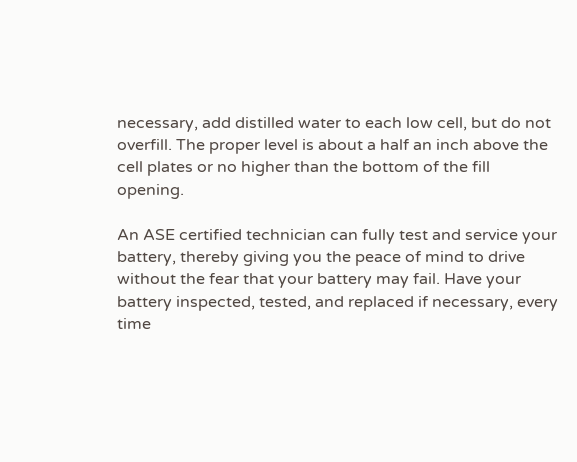necessary, add distilled water to each low cell, but do not overfill. The proper level is about a half an inch above the cell plates or no higher than the bottom of the fill opening.

An ASE certified technician can fully test and service your battery, thereby giving you the peace of mind to drive without the fear that your battery may fail. Have your battery inspected, tested, and replaced if necessary, every time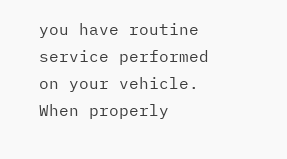you have routine service performed on your vehicle. When properly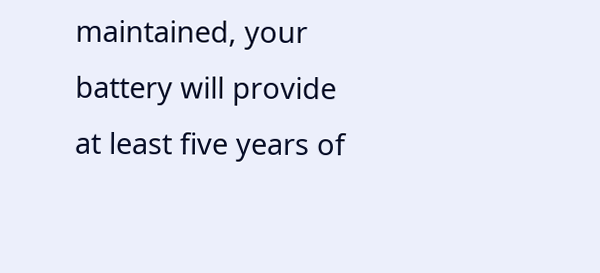maintained, your battery will provide at least five years of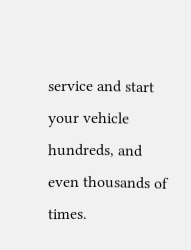service and start your vehicle hundreds, and even thousands of times.